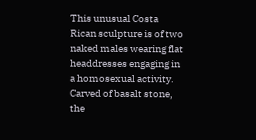This unusual Costa Rican sculpture is of two naked males wearing flat headdresses engaging in a homosexual activity. Carved of basalt stone, the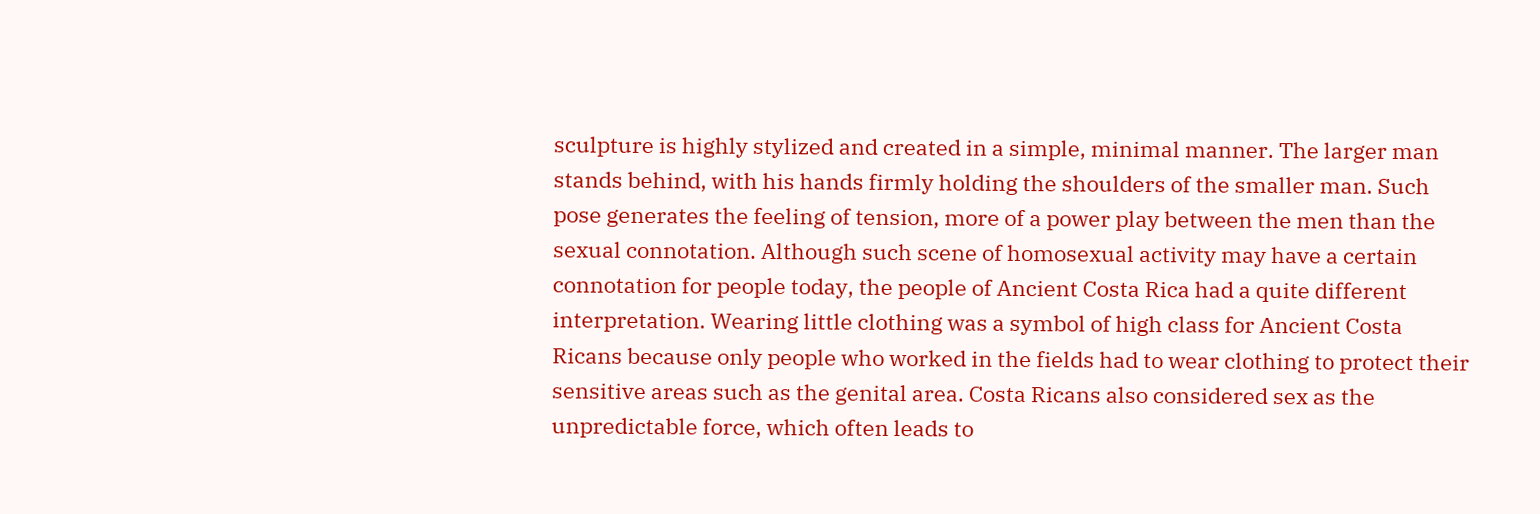sculpture is highly stylized and created in a simple, minimal manner. The larger man stands behind, with his hands firmly holding the shoulders of the smaller man. Such pose generates the feeling of tension, more of a power play between the men than the sexual connotation. Although such scene of homosexual activity may have a certain connotation for people today, the people of Ancient Costa Rica had a quite different interpretation. Wearing little clothing was a symbol of high class for Ancient Costa Ricans because only people who worked in the fields had to wear clothing to protect their sensitive areas such as the genital area. Costa Ricans also considered sex as the unpredictable force, which often leads to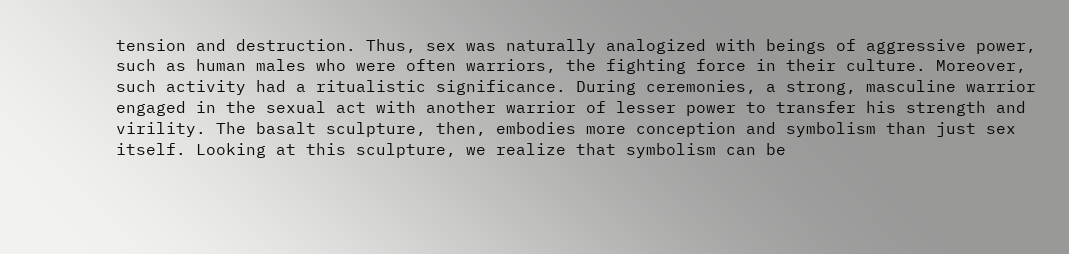tension and destruction. Thus, sex was naturally analogized with beings of aggressive power, such as human males who were often warriors, the fighting force in their culture. Moreover, such activity had a ritualistic significance. During ceremonies, a strong, masculine warrior engaged in the sexual act with another warrior of lesser power to transfer his strength and virility. The basalt sculpture, then, embodies more conception and symbolism than just sex itself. Looking at this sculpture, we realize that symbolism can be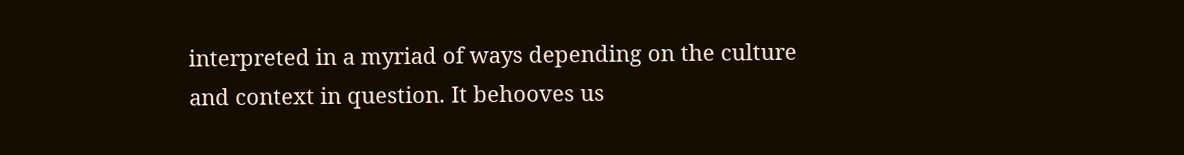interpreted in a myriad of ways depending on the culture and context in question. It behooves us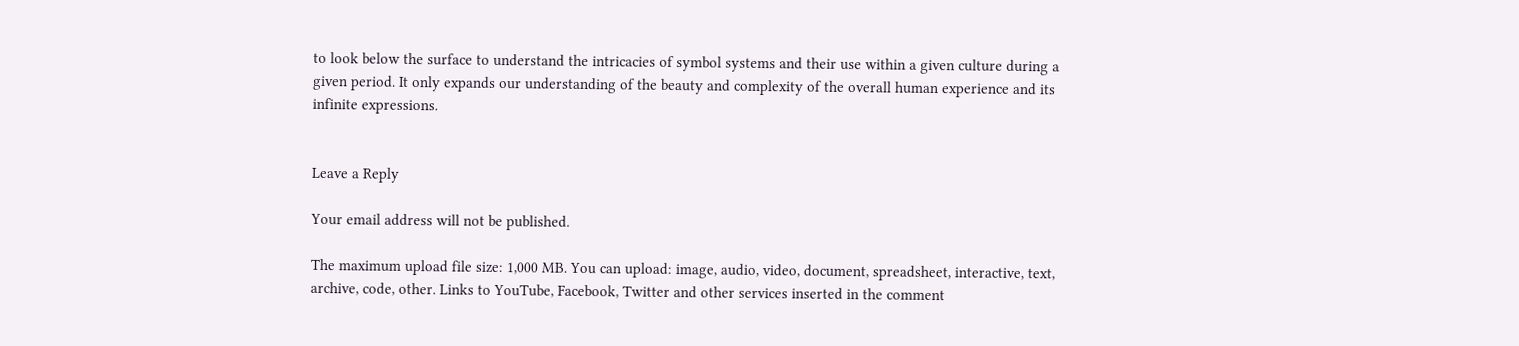to look below the surface to understand the intricacies of symbol systems and their use within a given culture during a given period. It only expands our understanding of the beauty and complexity of the overall human experience and its infinite expressions.


Leave a Reply

Your email address will not be published.

The maximum upload file size: 1,000 MB. You can upload: image, audio, video, document, spreadsheet, interactive, text, archive, code, other. Links to YouTube, Facebook, Twitter and other services inserted in the comment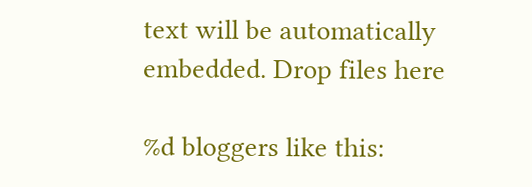text will be automatically embedded. Drop files here

%d bloggers like this: